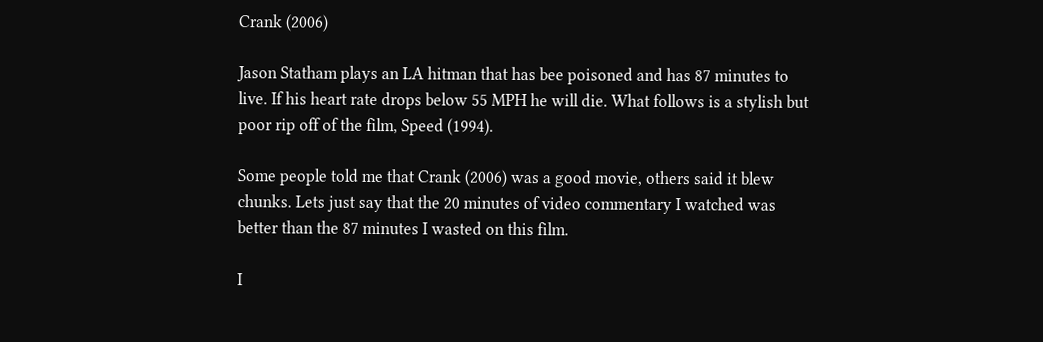Crank (2006)

Jason Statham plays an LA hitman that has bee poisoned and has 87 minutes to live. If his heart rate drops below 55 MPH he will die. What follows is a stylish but poor rip off of the film, Speed (1994).

Some people told me that Crank (2006) was a good movie, others said it blew chunks. Lets just say that the 20 minutes of video commentary I watched was better than the 87 minutes I wasted on this film.

I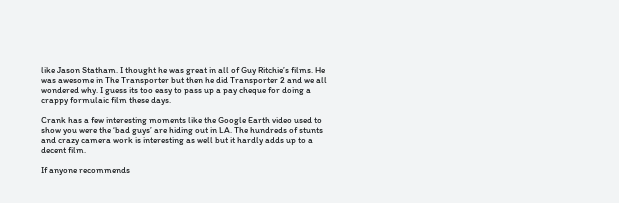like Jason Statham. I thought he was great in all of Guy Ritchie’s films. He was awesome in The Transporter but then he did Transporter 2 and we all wondered why. I guess its too easy to pass up a pay cheque for doing a crappy formulaic film these days.

Crank has a few interesting moments like the Google Earth video used to show you were the ‘bad guys’ are hiding out in LA. The hundreds of stunts and crazy camera work is interesting as well but it hardly adds up to a decent film.

If anyone recommends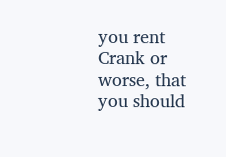you rent Crank or worse, that you should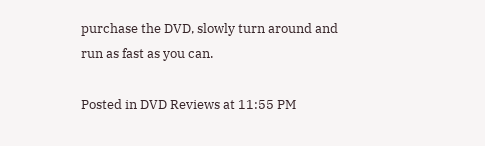purchase the DVD, slowly turn around and run as fast as you can.

Posted in DVD Reviews at 11:55 PM